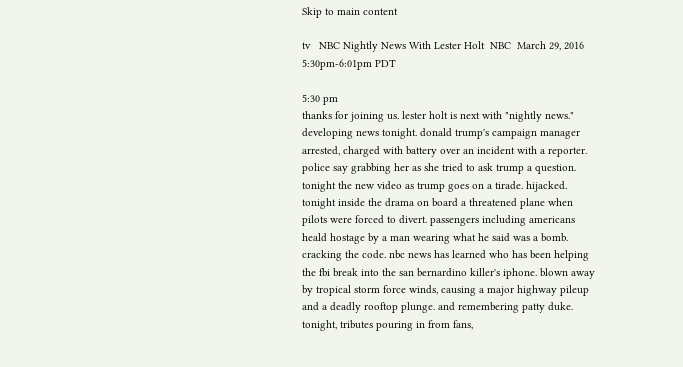Skip to main content

tv   NBC Nightly News With Lester Holt  NBC  March 29, 2016 5:30pm-6:01pm PDT

5:30 pm
thanks for joining us. lester holt is next with "nightly news." developing news tonight. donald trump's campaign manager arrested, charged with battery over an incident with a reporter. police say grabbing her as she tried to ask trump a question. tonight the new video as trump goes on a tirade. hijacked. tonight inside the drama on board a threatened plane when pilots were forced to divert. passengers including americans heald hostage by a man wearing what he said was a bomb. cracking the code. nbc news has learned who has been helping the fbi break into the san bernardino killer's iphone. blown away by tropical storm force winds, causing a major highway pileup and a deadly rooftop plunge. and remembering patty duke. tonight, tributes pouring in from fans,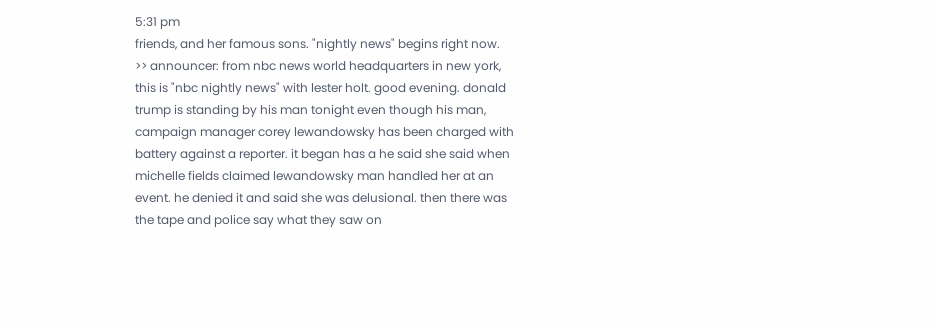5:31 pm
friends, and her famous sons. "nightly news" begins right now. >> announcer: from nbc news world headquarters in new york, this is "nbc nightly news" with lester holt. good evening. donald trump is standing by his man tonight even though his man, campaign manager corey lewandowsky has been charged with battery against a reporter. it began has a he said she said when michelle fields claimed lewandowsky man handled her at an event. he denied it and said she was delusional. then there was the tape and police say what they saw on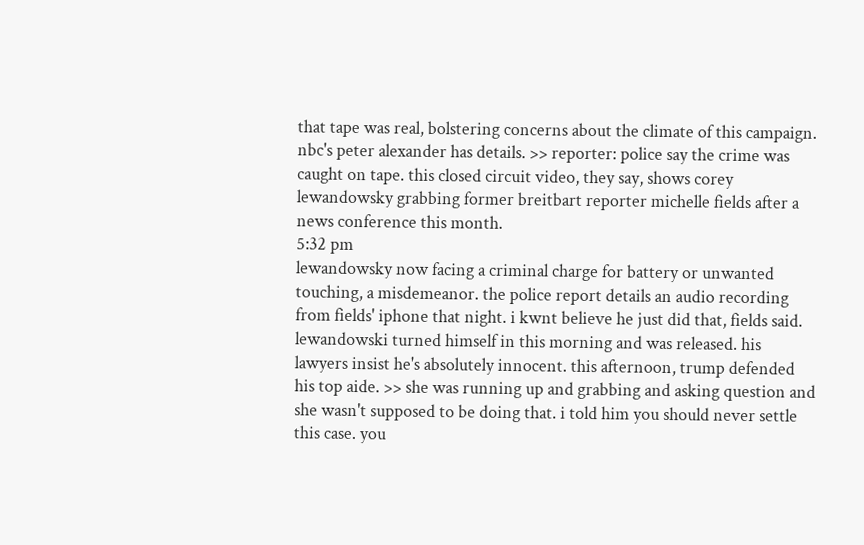that tape was real, bolstering concerns about the climate of this campaign. nbc's peter alexander has details. >> reporter: police say the crime was caught on tape. this closed circuit video, they say, shows corey lewandowsky grabbing former breitbart reporter michelle fields after a news conference this month.
5:32 pm
lewandowsky now facing a criminal charge for battery or unwanted touching, a misdemeanor. the police report details an audio recording from fields' iphone that night. i kwnt believe he just did that, fields said. lewandowski turned himself in this morning and was released. his lawyers insist he's absolutely innocent. this afternoon, trump defended his top aide. >> she was running up and grabbing and asking question and she wasn't supposed to be doing that. i told him you should never settle this case. you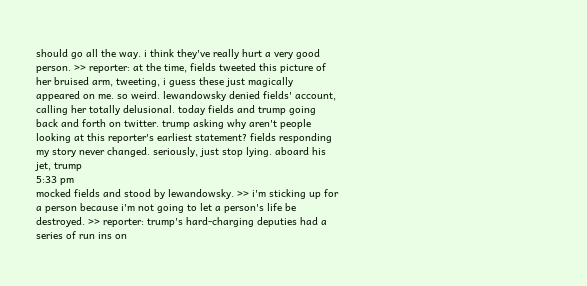should go all the way. i think they've really hurt a very good person. >> reporter: at the time, fields tweeted this picture of her bruised arm, tweeting, i guess these just magically appeared on me. so weird. lewandowsky denied fields' account, calling her totally delusional. today fields and trump going back and forth on twitter. trump asking why aren't people looking at this reporter's earliest statement? fields responding my story never changed. seriously, just stop lying. aboard his jet, trump
5:33 pm
mocked fields and stood by lewandowsky. >> i'm sticking up for a person because i'm not going to let a person's life be destroyed. >> reporter: trump's hard-charging deputies had a series of run ins on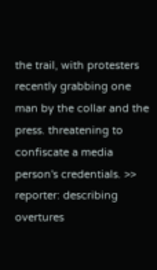the trail, with protesters recently grabbing one man by the collar and the press. threatening to confiscate a media person's credentials. >> reporter: describing overtures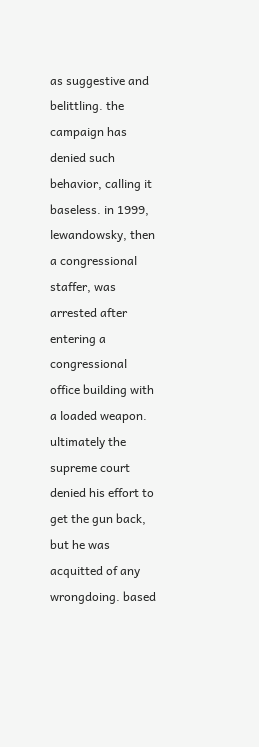as suggestive and belittling. the campaign has denied such behavior, calling it baseless. in 1999, lewandowsky, then a congressional staffer, was arrested after entering a congressional office building with a loaded weapon. ultimately the supreme court denied his effort to get the gun back, but he was acquitted of any wrongdoing. based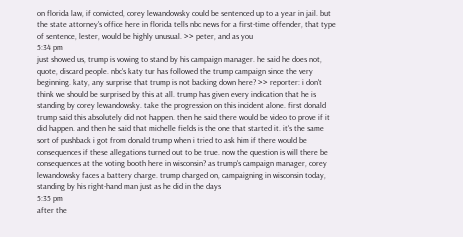on florida law, if convicted, corey lewandowsky could be sentenced up to a year in jail. but the state attorney's office here in florida tells nbc news for a first-time offender, that type of sentence, lester, would be highly unusual. >> peter, and as you
5:34 pm
just showed us, trump is vowing to stand by his campaign manager. he said he does not, quote, discard people. nbc's katy tur has followed the trump campaign since the very beginning. katy, any surprise that trump is not backing down here? >> reporter: i don't think we should be surprised by this at all. trump has given every indication that he is standing by corey lewandowsky. take the progression on this incident alone. first donald trump said this absolutely did not happen. then he said there would be video to prove if it did happen. and then he said that michelle fields is the one that started it. it's the same sort of pushback i got from donald trump when i tried to ask him if there would be consequences if these allegations turned out to be true. now the question is will there be consequences at the voting booth here in wisconsin? as trump's campaign manager, corey lewandowsky faces a battery charge. trump charged on, campaigning in wisconsin today, standing by his right-hand man just as he did in the days
5:35 pm
after the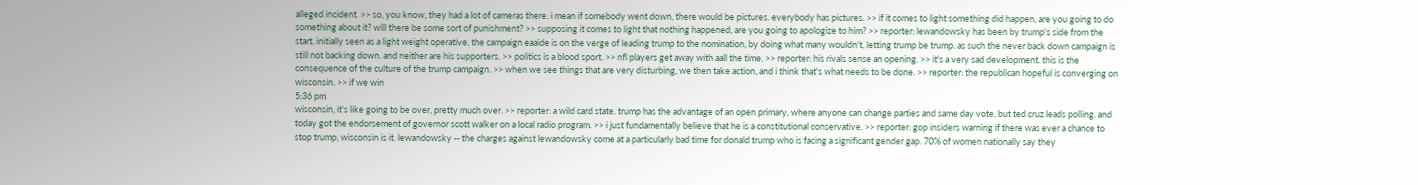alleged incident. >> so, you know, they had a lot of cameras there. i mean if somebody went down, there would be pictures. everybody has pictures. >> if it comes to light something did happen, are you going to do something about it? will there be some sort of punishment? >> supposing it comes to light that nothing happened, are you going to apologize to him? >> reporter: lewandowsky has been by trump's side from the start. initially seen as a light weight operative, the campaign eaaide is on the verge of leading trump to the nomination, by doing what many wouldn't, letting trump be trump. as such the never back down campaign is still not backing down. and neither are his supporters. >> politics is a blood sport. >> nfl players get away with aall the time. >> reporter: his rivals sense an opening. >> it's a very sad development. this is the consequence of the culture of the trump campaign. >> when we see things that are very disturbing, we then take action, and i think that's what needs to be done. >> reporter: the republican hopeful is converging on wisconsin. >> if we win
5:36 pm
wisconsin, it's like going to be over, pretty much over. >> reporter: a wild card state. trump has the advantage of an open primary, where anyone can change parties and same day vote, but ted cruz leads polling. and today got the endorsement of governor scott walker on a local radio program. >> i just fundamentally believe that he is a constitutional conservative. >> reporter: gop insiders warning if there was ever a chance to stop trump, wisconsin is it. lewandowsky -- the charges against lewandowsky come at a particularly bad time for donald trump who is facing a significant gender gap. 70% of women nationally say they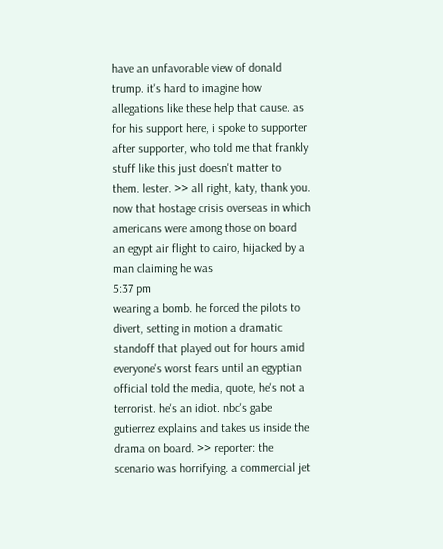have an unfavorable view of donald trump. it's hard to imagine how allegations like these help that cause. as for his support here, i spoke to supporter after supporter, who told me that frankly stuff like this just doesn't matter to them. lester. >> all right, katy, thank you. now that hostage crisis overseas in which americans were among those on board an egypt air flight to cairo, hijacked by a man claiming he was
5:37 pm
wearing a bomb. he forced the pilots to divert, setting in motion a dramatic standoff that played out for hours amid everyone's worst fears until an egyptian official told the media, quote, he's not a terrorist. he's an idiot. nbc's gabe gutierrez explains and takes us inside the drama on board. >> reporter: the scenario was horrifying. a commercial jet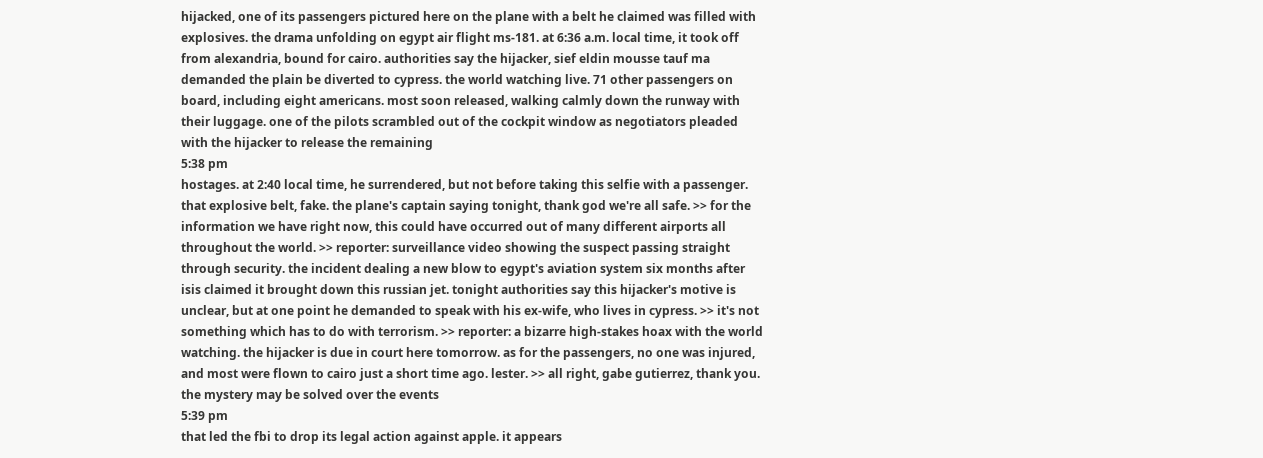hijacked, one of its passengers pictured here on the plane with a belt he claimed was filled with explosives. the drama unfolding on egypt air flight ms-181. at 6:36 a.m. local time, it took off from alexandria, bound for cairo. authorities say the hijacker, sief eldin mousse tauf ma demanded the plain be diverted to cypress. the world watching live. 71 other passengers on board, including eight americans. most soon released, walking calmly down the runway with their luggage. one of the pilots scrambled out of the cockpit window as negotiators pleaded with the hijacker to release the remaining
5:38 pm
hostages. at 2:40 local time, he surrendered, but not before taking this selfie with a passenger. that explosive belt, fake. the plane's captain saying tonight, thank god we're all safe. >> for the information we have right now, this could have occurred out of many different airports all throughout the world. >> reporter: surveillance video showing the suspect passing straight through security. the incident dealing a new blow to egypt's aviation system six months after isis claimed it brought down this russian jet. tonight authorities say this hijacker's motive is unclear, but at one point he demanded to speak with his ex-wife, who lives in cypress. >> it's not something which has to do with terrorism. >> reporter: a bizarre high-stakes hoax with the world watching. the hijacker is due in court here tomorrow. as for the passengers, no one was injured, and most were flown to cairo just a short time ago. lester. >> all right, gabe gutierrez, thank you. the mystery may be solved over the events
5:39 pm
that led the fbi to drop its legal action against apple. it appears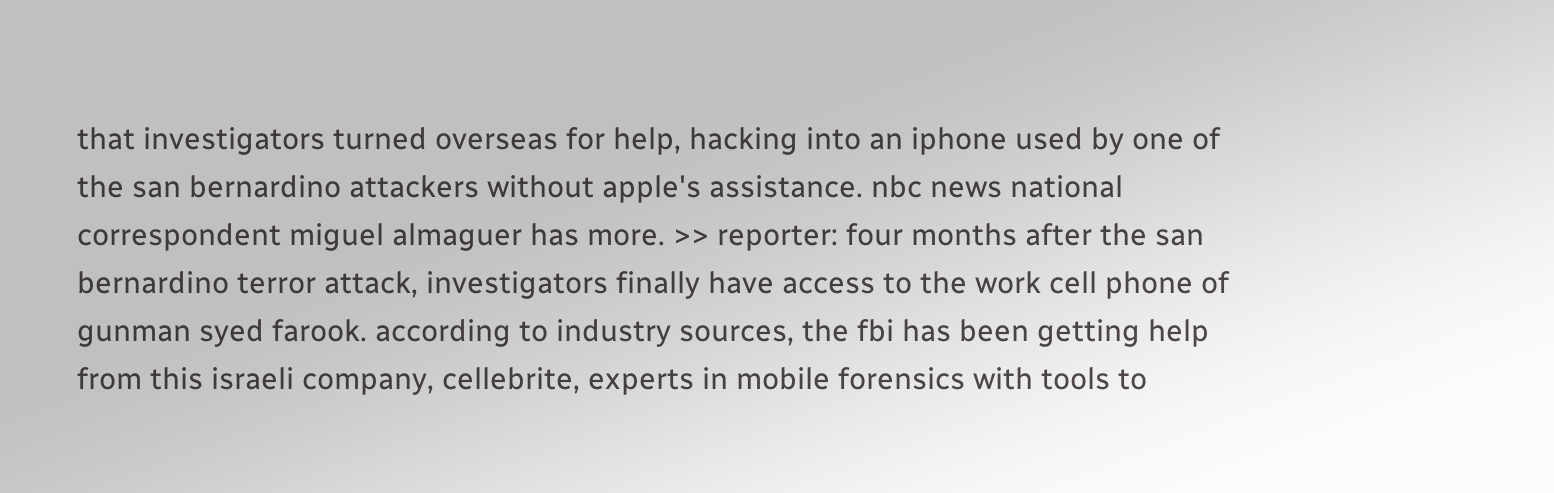that investigators turned overseas for help, hacking into an iphone used by one of the san bernardino attackers without apple's assistance. nbc news national correspondent miguel almaguer has more. >> reporter: four months after the san bernardino terror attack, investigators finally have access to the work cell phone of gunman syed farook. according to industry sources, the fbi has been getting help from this israeli company, cellebrite, experts in mobile forensics with tools to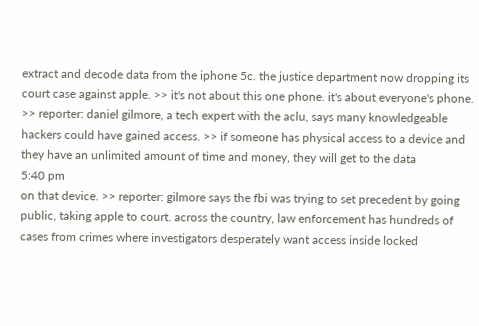extract and decode data from the iphone 5c. the justice department now dropping its court case against apple. >> it's not about this one phone. it's about everyone's phone. >> reporter: daniel gilmore, a tech expert with the aclu, says many knowledgeable hackers could have gained access. >> if someone has physical access to a device and they have an unlimited amount of time and money, they will get to the data
5:40 pm
on that device. >> reporter: gilmore says the fbi was trying to set precedent by going public, taking apple to court. across the country, law enforcement has hundreds of cases from crimes where investigators desperately want access inside locked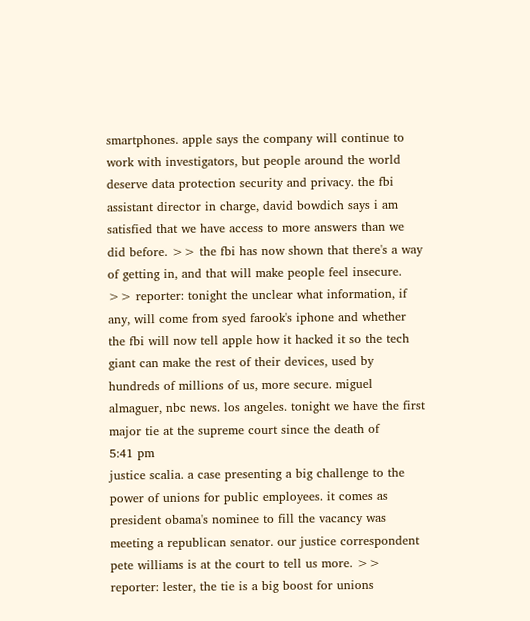smartphones. apple says the company will continue to work with investigators, but people around the world deserve data protection security and privacy. the fbi assistant director in charge, david bowdich says i am satisfied that we have access to more answers than we did before. >> the fbi has now shown that there's a way of getting in, and that will make people feel insecure. >> reporter: tonight the unclear what information, if any, will come from syed farook's iphone and whether the fbi will now tell apple how it hacked it so the tech giant can make the rest of their devices, used by hundreds of millions of us, more secure. miguel almaguer, nbc news. los angeles. tonight we have the first major tie at the supreme court since the death of
5:41 pm
justice scalia. a case presenting a big challenge to the power of unions for public employees. it comes as president obama's nominee to fill the vacancy was meeting a republican senator. our justice correspondent pete williams is at the court to tell us more. >> reporter: lester, the tie is a big boost for unions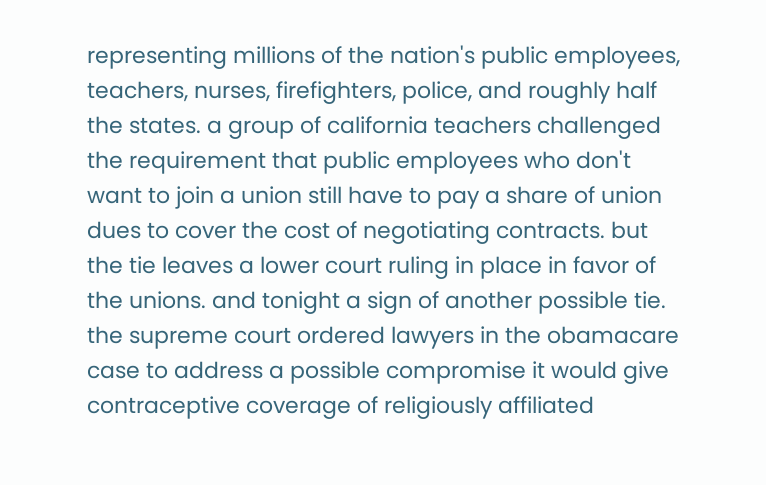representing millions of the nation's public employees, teachers, nurses, firefighters, police, and roughly half the states. a group of california teachers challenged the requirement that public employees who don't want to join a union still have to pay a share of union dues to cover the cost of negotiating contracts. but the tie leaves a lower court ruling in place in favor of the unions. and tonight a sign of another possible tie. the supreme court ordered lawyers in the obamacare case to address a possible compromise it would give contraceptive coverage of religiously affiliated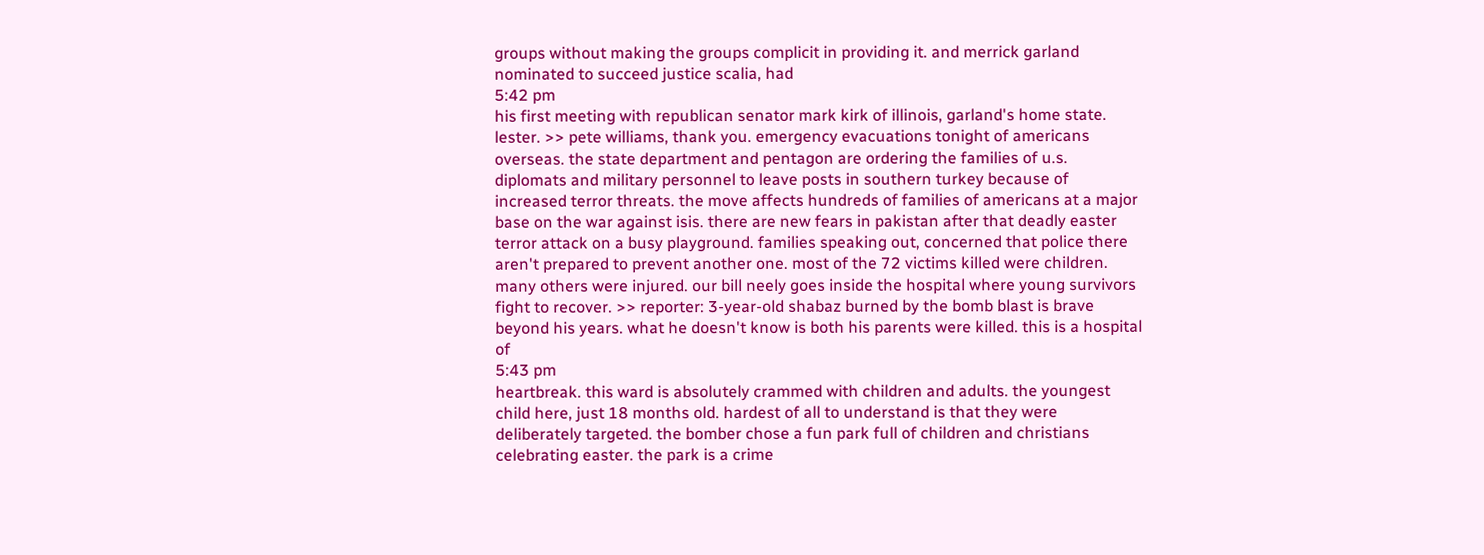groups without making the groups complicit in providing it. and merrick garland nominated to succeed justice scalia, had
5:42 pm
his first meeting with republican senator mark kirk of illinois, garland's home state. lester. >> pete williams, thank you. emergency evacuations tonight of americans overseas. the state department and pentagon are ordering the families of u.s. diplomats and military personnel to leave posts in southern turkey because of increased terror threats. the move affects hundreds of families of americans at a major base on the war against isis. there are new fears in pakistan after that deadly easter terror attack on a busy playground. families speaking out, concerned that police there aren't prepared to prevent another one. most of the 72 victims killed were children. many others were injured. our bill neely goes inside the hospital where young survivors fight to recover. >> reporter: 3-year-old shabaz burned by the bomb blast is brave beyond his years. what he doesn't know is both his parents were killed. this is a hospital of
5:43 pm
heartbreak. this ward is absolutely crammed with children and adults. the youngest child here, just 18 months old. hardest of all to understand is that they were deliberately targeted. the bomber chose a fun park full of children and christians celebrating easter. the park is a crime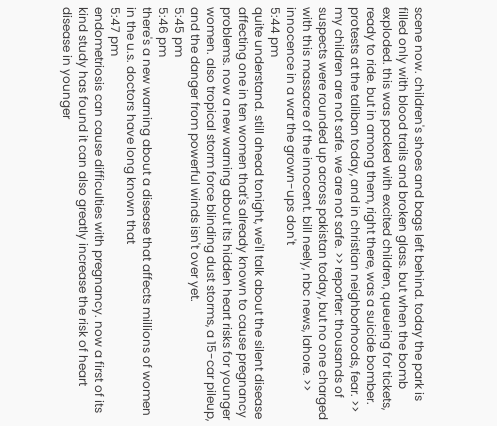scene now. children's shoes and bags left behind. today the park is filled only with blood trails and broken glass. but when the bomb exploded. this was packed with excited children, queueing for tickets, ready to ride. but in among them, right there, was a suicide bomber. protests at the taliban today, and in christian neighborhoods, fear. >> my children are not safe. we are not safe. >> reporter: thousands of suspects were rounded up across pakistan today, but no one charged with this massacre of the innocent. bill neely, nbc news, lahore. >> innocence in a war the grown-ups don't
5:44 pm
quite understand. still ahead tonight, we'll talk about the silent disease affecting one in ten women that's already known to cause pregnancy problems. now a new warning about its hidden heart risks for younger women. also tropical storm force blinding dust storms, a 15-car pileup, and the danger from powerful winds isn't over yet.
5:45 pm
5:46 pm
there's a new warning about a disease that affects millions of women in the u.s. doctors have long known that
5:47 pm
endometriosis can cause difficulties with pregnancy. now a first of its kind study has found it can also greatly increase the risk of heart disease in younger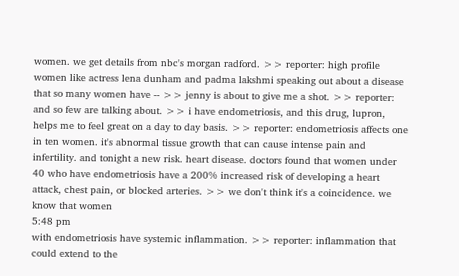women. we get details from nbc's morgan radford. >> reporter: high profile women like actress lena dunham and padma lakshmi speaking out about a disease that so many women have -- >> jenny is about to give me a shot. >> reporter: and so few are talking about. >> i have endometriosis, and this drug, lupron, helps me to feel great on a day to day basis. >> reporter: endometriosis affects one in ten women. it's abnormal tissue growth that can cause intense pain and infertility. and tonight a new risk. heart disease. doctors found that women under 40 who have endometriosis have a 200% increased risk of developing a heart attack, chest pain, or blocked arteries. >> we don't think it's a coincidence. we know that women
5:48 pm
with endometriosis have systemic inflammation. >> reporter: inflammation that could extend to the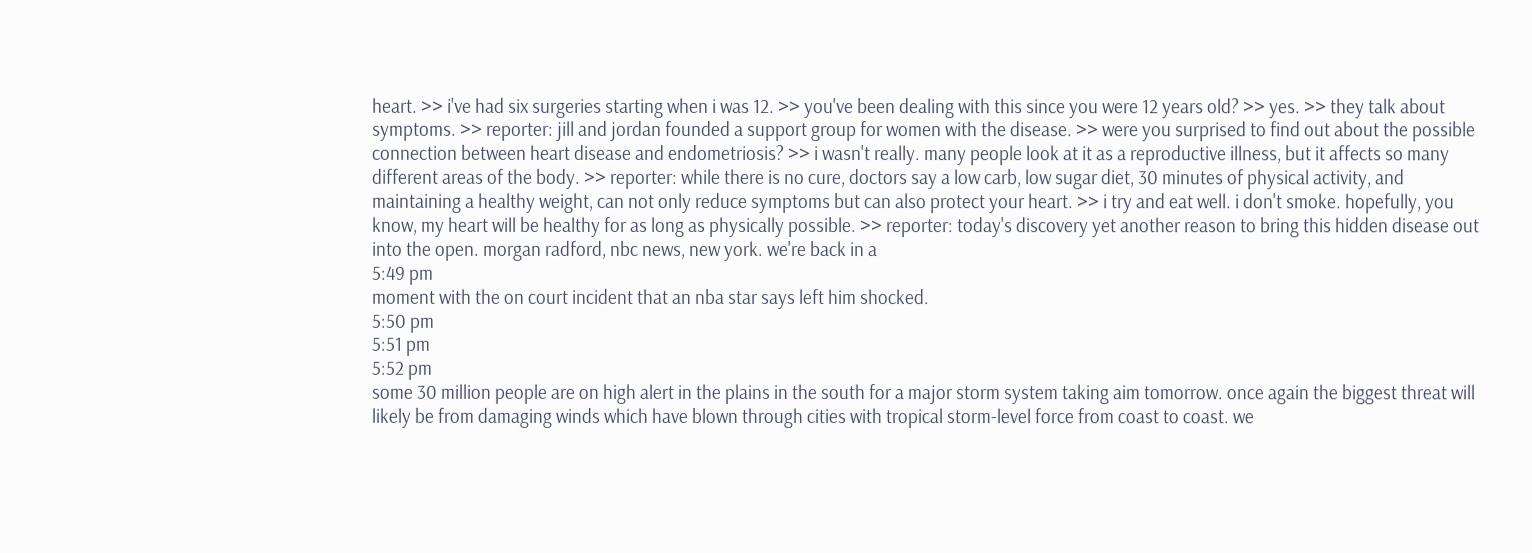heart. >> i've had six surgeries starting when i was 12. >> you've been dealing with this since you were 12 years old? >> yes. >> they talk about symptoms. >> reporter: jill and jordan founded a support group for women with the disease. >> were you surprised to find out about the possible connection between heart disease and endometriosis? >> i wasn't really. many people look at it as a reproductive illness, but it affects so many different areas of the body. >> reporter: while there is no cure, doctors say a low carb, low sugar diet, 30 minutes of physical activity, and maintaining a healthy weight, can not only reduce symptoms but can also protect your heart. >> i try and eat well. i don't smoke. hopefully, you know, my heart will be healthy for as long as physically possible. >> reporter: today's discovery yet another reason to bring this hidden disease out into the open. morgan radford, nbc news, new york. we're back in a
5:49 pm
moment with the on court incident that an nba star says left him shocked.
5:50 pm
5:51 pm
5:52 pm
some 30 million people are on high alert in the plains in the south for a major storm system taking aim tomorrow. once again the biggest threat will likely be from damaging winds which have blown through cities with tropical storm-level force from coast to coast. we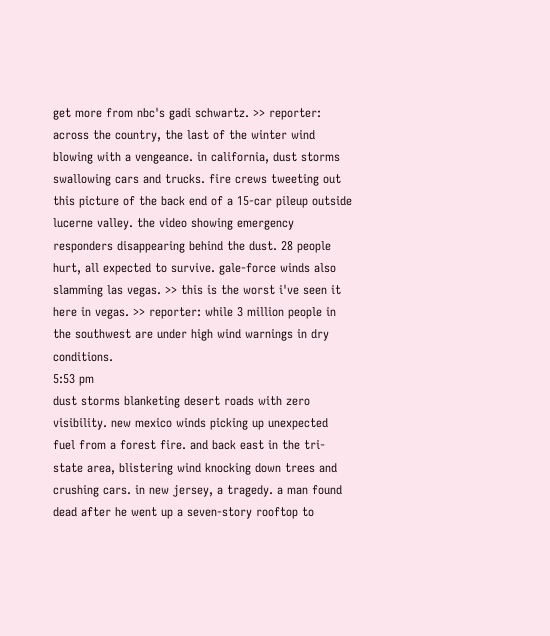get more from nbc's gadi schwartz. >> reporter: across the country, the last of the winter wind blowing with a vengeance. in california, dust storms swallowing cars and trucks. fire crews tweeting out this picture of the back end of a 15-car pileup outside lucerne valley. the video showing emergency responders disappearing behind the dust. 28 people hurt, all expected to survive. gale-force winds also slamming las vegas. >> this is the worst i've seen it here in vegas. >> reporter: while 3 million people in the southwest are under high wind warnings in dry conditions.
5:53 pm
dust storms blanketing desert roads with zero visibility. new mexico winds picking up unexpected fuel from a forest fire. and back east in the tri-state area, blistering wind knocking down trees and crushing cars. in new jersey, a tragedy. a man found dead after he went up a seven-story rooftop to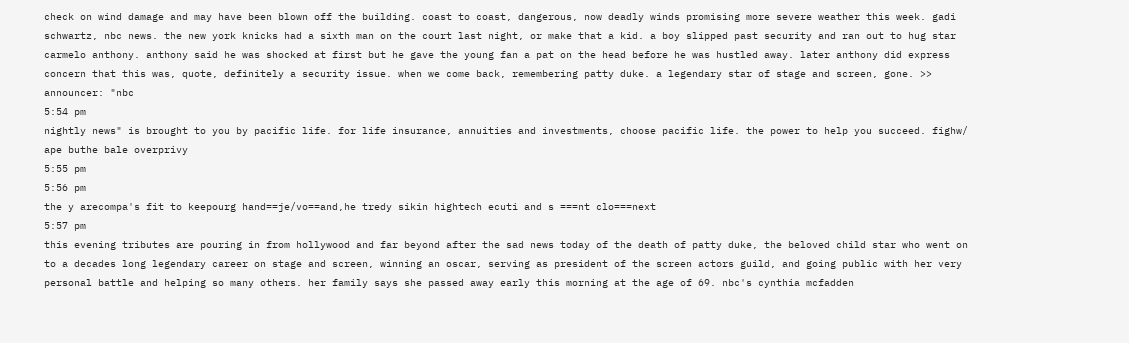check on wind damage and may have been blown off the building. coast to coast, dangerous, now deadly winds promising more severe weather this week. gadi schwartz, nbc news. the new york knicks had a sixth man on the court last night, or make that a kid. a boy slipped past security and ran out to hug star carmelo anthony. anthony said he was shocked at first but he gave the young fan a pat on the head before he was hustled away. later anthony did express concern that this was, quote, definitely a security issue. when we come back, remembering patty duke. a legendary star of stage and screen, gone. >> announcer: "nbc
5:54 pm
nightly news" is brought to you by pacific life. for life insurance, annuities and investments, choose pacific life. the power to help you succeed. fighw/ ape buthe bale overprivy
5:55 pm
5:56 pm
the y arecompa's fit to keepourg hand==je/vo==and,he tredy sikin hightech ecuti and s ===nt clo===next
5:57 pm
this evening tributes are pouring in from hollywood and far beyond after the sad news today of the death of patty duke, the beloved child star who went on to a decades long legendary career on stage and screen, winning an oscar, serving as president of the screen actors guild, and going public with her very personal battle and helping so many others. her family says she passed away early this morning at the age of 69. nbc's cynthia mcfadden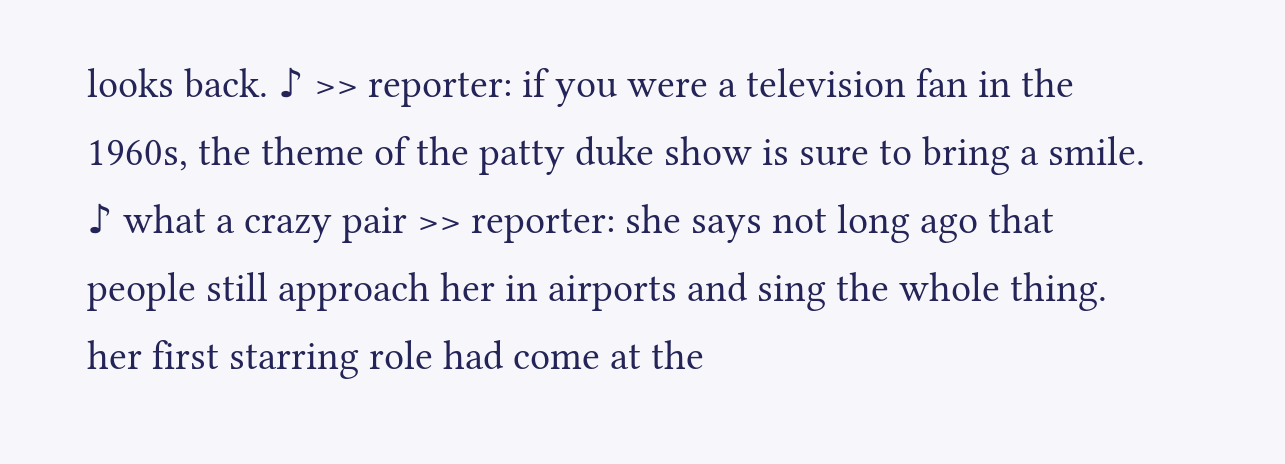looks back. ♪ >> reporter: if you were a television fan in the 1960s, the theme of the patty duke show is sure to bring a smile. ♪ what a crazy pair >> reporter: she says not long ago that people still approach her in airports and sing the whole thing. her first starring role had come at the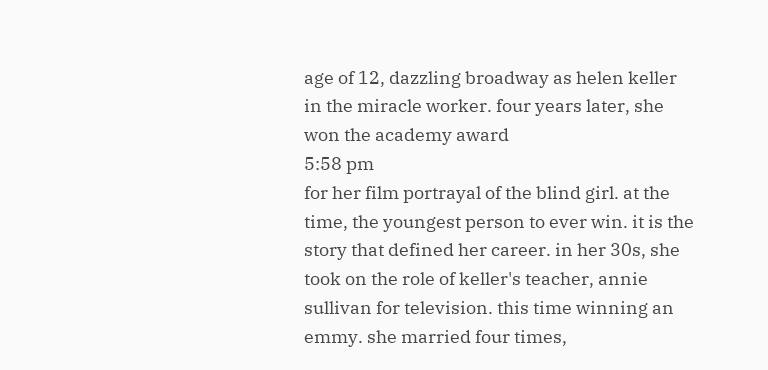age of 12, dazzling broadway as helen keller in the miracle worker. four years later, she won the academy award
5:58 pm
for her film portrayal of the blind girl. at the time, the youngest person to ever win. it is the story that defined her career. in her 30s, she took on the role of keller's teacher, annie sullivan for television. this time winning an emmy. she married four times,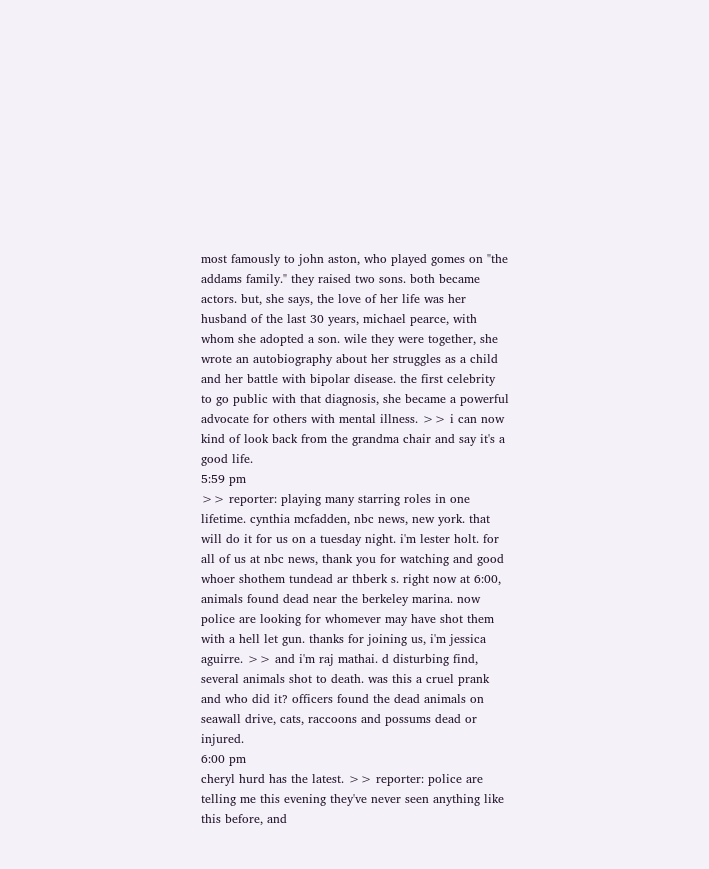most famously to john aston, who played gomes on "the addams family." they raised two sons. both became actors. but, she says, the love of her life was her husband of the last 30 years, michael pearce, with whom she adopted a son. wile they were together, she wrote an autobiography about her struggles as a child and her battle with bipolar disease. the first celebrity to go public with that diagnosis, she became a powerful advocate for others with mental illness. >> i can now kind of look back from the grandma chair and say it's a good life.
5:59 pm
>> reporter: playing many starring roles in one lifetime. cynthia mcfadden, nbc news, new york. that will do it for us on a tuesday night. i'm lester holt. for all of us at nbc news, thank you for watching and good whoer shothem tundead ar thberk s. right now at 6:00, animals found dead near the berkeley marina. now police are looking for whomever may have shot them with a hell let gun. thanks for joining us, i'm jessica aguirre. >> and i'm raj mathai. d disturbing find, several animals shot to death. was this a cruel prank and who did it? officers found the dead animals on seawall drive, cats, raccoons and possums dead or injured.
6:00 pm
cheryl hurd has the latest. >> reporter: police are telling me this evening they've never seen anything like this before, and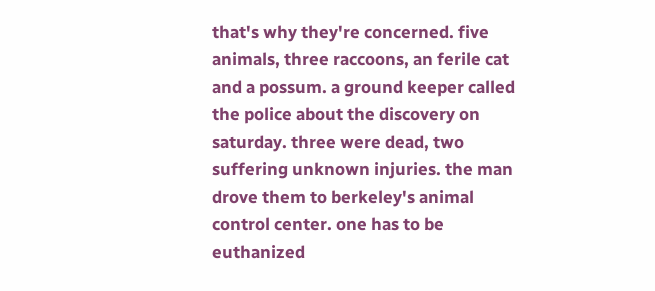that's why they're concerned. five animals, three raccoons, an ferile cat and a possum. a ground keeper called the police about the discovery on saturday. three were dead, two suffering unknown injuries. the man drove them to berkeley's animal control center. one has to be euthanized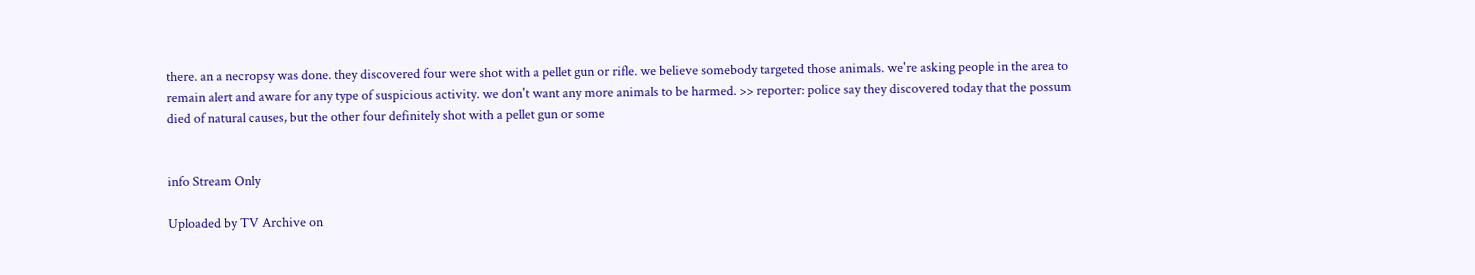there. an a necropsy was done. they discovered four were shot with a pellet gun or rifle. we believe somebody targeted those animals. we're asking people in the area to remain alert and aware for any type of suspicious activity. we don't want any more animals to be harmed. >> reporter: police say they discovered today that the possum died of natural causes, but the other four definitely shot with a pellet gun or some


info Stream Only

Uploaded by TV Archive on